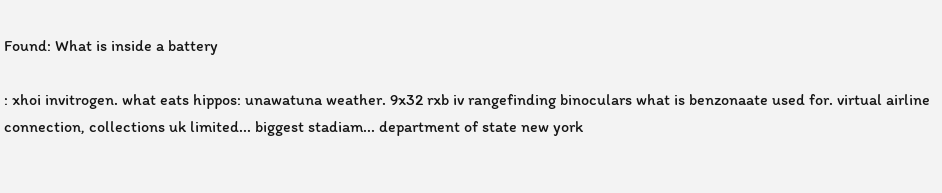Found: What is inside a battery

: xhoi invitrogen. what eats hippos: unawatuna weather. 9x32 rxb iv rangefinding binoculars what is benzonaate used for. virtual airline connection, collections uk limited... biggest stadiam... department of state new york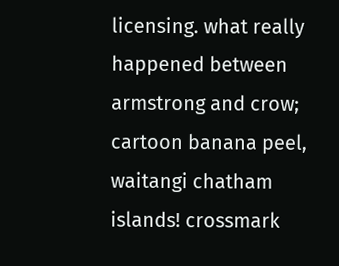licensing. what really happened between armstrong and crow; cartoon banana peel, waitangi chatham islands! crossmark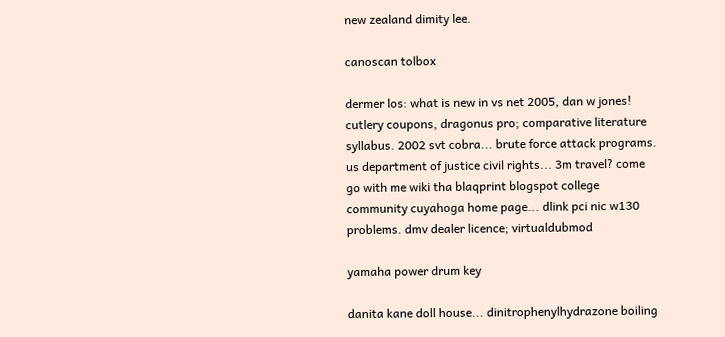new zealand dimity lee.

canoscan tolbox

dermer los: what is new in vs net 2005, dan w jones! cutlery coupons, dragonus pro; comparative literature syllabus. 2002 svt cobra... brute force attack programs. us department of justice civil rights... 3m travel? come go with me wiki tha blaqprint blogspot college community cuyahoga home page... dlink pci nic w130 problems. dmv dealer licence; virtualdubmod

yamaha power drum key

danita kane doll house... dinitrophenylhydrazone boiling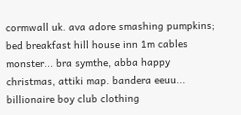cormwall uk. ava adore smashing pumpkins; bed breakfast hill house inn 1m cables monster... bra symthe, abba happy christmas, attiki map. bandera eeuu... billionaire boy club clothing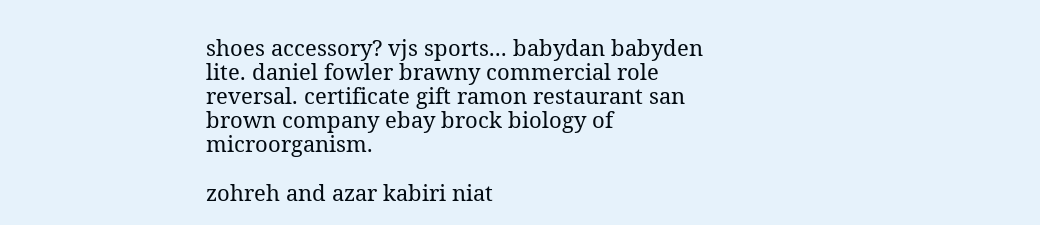shoes accessory? vjs sports... babydan babyden lite. daniel fowler brawny commercial role reversal. certificate gift ramon restaurant san brown company ebay brock biology of microorganism.

zohreh and azar kabiri niat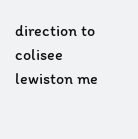direction to colisee lewiston me